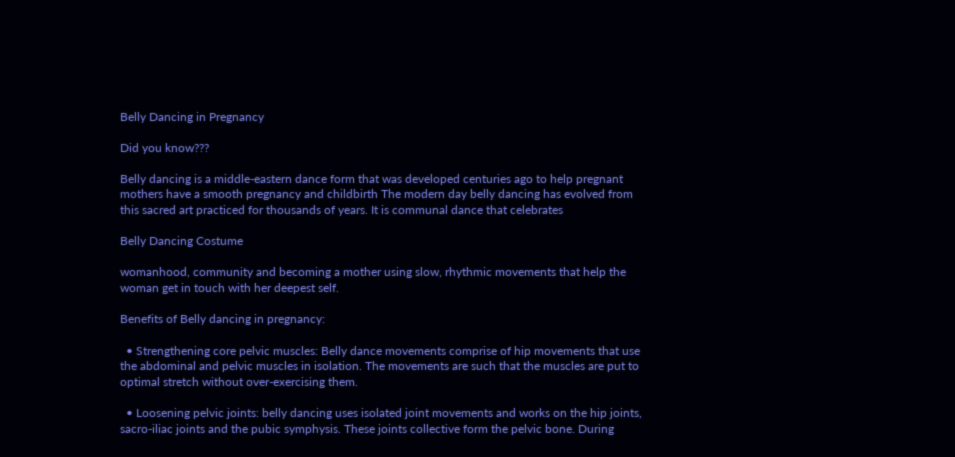Belly Dancing in Pregnancy

Did you know???

Belly dancing is a middle-eastern dance form that was developed centuries ago to help pregnant mothers have a smooth pregnancy and childbirth The modern day belly dancing has evolved from this sacred art practiced for thousands of years. It is communal dance that celebrates

Belly Dancing Costume

womanhood, community and becoming a mother using slow, rhythmic movements that help the woman get in touch with her deepest self.

Benefits of Belly dancing in pregnancy:

  • Strengthening core pelvic muscles: Belly dance movements comprise of hip movements that use the abdominal and pelvic muscles in isolation. The movements are such that the muscles are put to optimal stretch without over-exercising them.

  • Loosening pelvic joints: belly dancing uses isolated joint movements and works on the hip joints, sacro-iliac joints and the pubic symphysis. These joints collective form the pelvic bone. During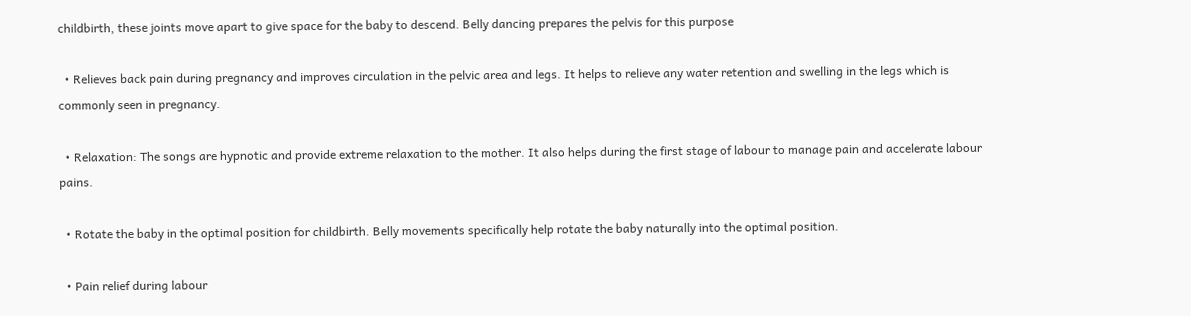childbirth, these joints move apart to give space for the baby to descend. Belly dancing prepares the pelvis for this purpose

  • Relieves back pain during pregnancy and improves circulation in the pelvic area and legs. It helps to relieve any water retention and swelling in the legs which is commonly seen in pregnancy.

  • Relaxation: The songs are hypnotic and provide extreme relaxation to the mother. It also helps during the first stage of labour to manage pain and accelerate labour pains.

  • Rotate the baby in the optimal position for childbirth. Belly movements specifically help rotate the baby naturally into the optimal position.

  • Pain relief during labour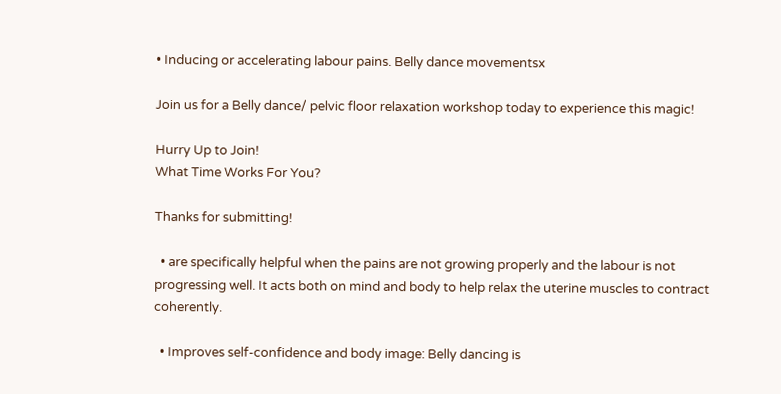• Inducing or accelerating labour pains. Belly dance movementsx

Join us for a Belly dance/ pelvic floor relaxation workshop today to experience this magic!

Hurry Up to Join!
What Time Works For You?

Thanks for submitting!

  • are specifically helpful when the pains are not growing properly and the labour is not progressing well. It acts both on mind and body to help relax the uterine muscles to contract coherently.

  • Improves self-confidence and body image: Belly dancing is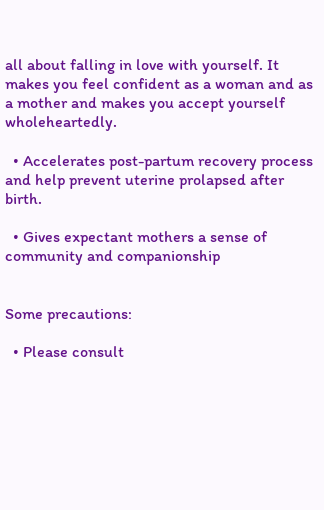all about falling in love with yourself. It makes you feel confident as a woman and as a mother and makes you accept yourself wholeheartedly.

  • Accelerates post-partum recovery process and help prevent uterine prolapsed after birth.

  • Gives expectant mothers a sense of community and companionship


Some precautions:

  • Please consult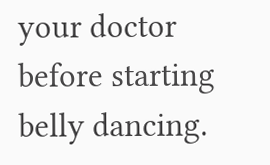your doctor before starting belly dancing.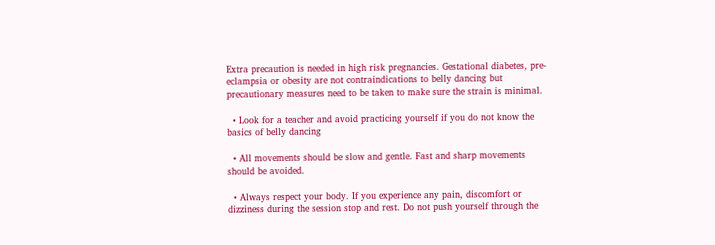Extra precaution is needed in high risk pregnancies. Gestational diabetes, pre-eclampsia or obesity are not contraindications to belly dancing but precautionary measures need to be taken to make sure the strain is minimal.

  • Look for a teacher and avoid practicing yourself if you do not know the basics of belly dancing

  • All movements should be slow and gentle. Fast and sharp movements should be avoided.

  • Always respect your body. If you experience any pain, discomfort or dizziness during the session stop and rest. Do not push yourself through the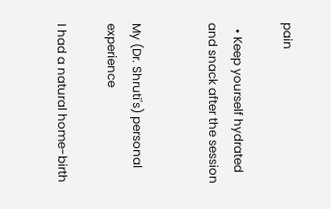pain

  • Keep yourself hydrated and snack after the session


My (Dr. Shruti's) personal experience

I had a natural home-birth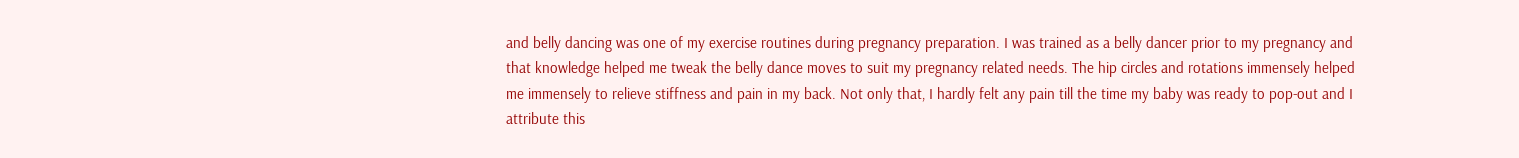and belly dancing was one of my exercise routines during pregnancy preparation. I was trained as a belly dancer prior to my pregnancy and that knowledge helped me tweak the belly dance moves to suit my pregnancy related needs. The hip circles and rotations immensely helped me immensely to relieve stiffness and pain in my back. Not only that, I hardly felt any pain till the time my baby was ready to pop-out and I attribute this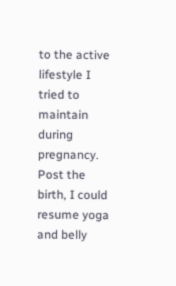to the active lifestyle I tried to maintain during pregnancy. Post the birth, I could resume yoga and belly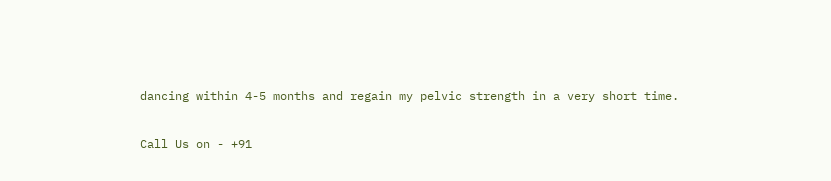dancing within 4-5 months and regain my pelvic strength in a very short time.

Call Us on - +91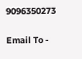9096350273

Email To -